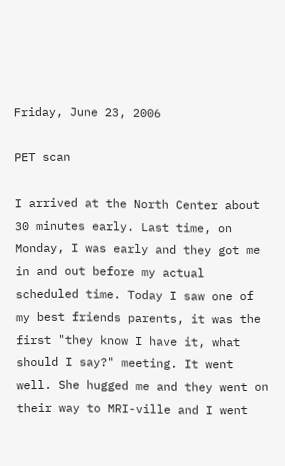Friday, June 23, 2006

PET scan

I arrived at the North Center about 30 minutes early. Last time, on Monday, I was early and they got me in and out before my actual scheduled time. Today I saw one of my best friends parents, it was the first "they know I have it, what should I say?" meeting. It went well. She hugged me and they went on their way to MRI-ville and I went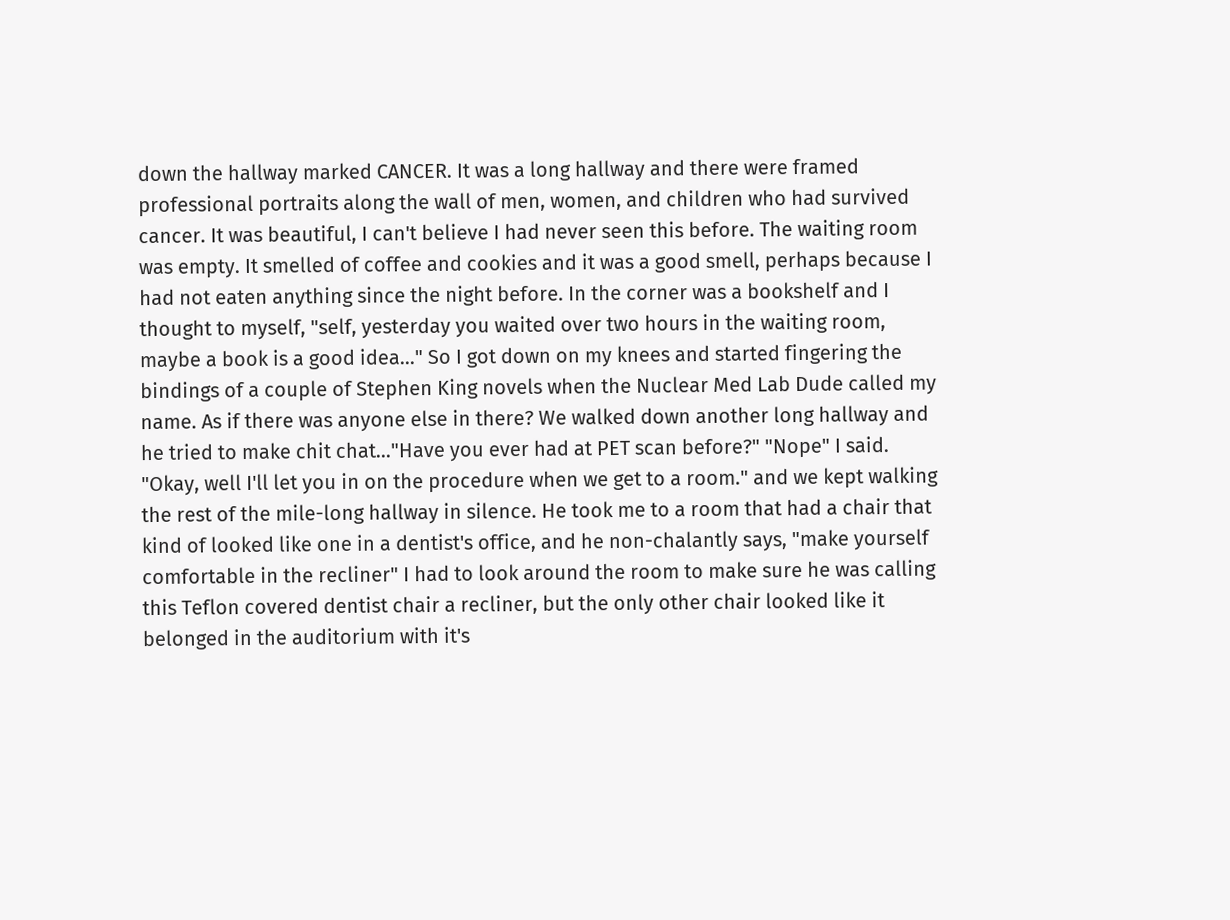down the hallway marked CANCER. It was a long hallway and there were framed professional portraits along the wall of men, women, and children who had survived cancer. It was beautiful, I can't believe I had never seen this before. The waiting room was empty. It smelled of coffee and cookies and it was a good smell, perhaps because I had not eaten anything since the night before. In the corner was a bookshelf and I thought to myself, "self, yesterday you waited over two hours in the waiting room, maybe a book is a good idea..." So I got down on my knees and started fingering the bindings of a couple of Stephen King novels when the Nuclear Med Lab Dude called my name. As if there was anyone else in there? We walked down another long hallway and he tried to make chit chat..."Have you ever had at PET scan before?" "Nope" I said. "Okay, well I'll let you in on the procedure when we get to a room." and we kept walking the rest of the mile-long hallway in silence. He took me to a room that had a chair that kind of looked like one in a dentist's office, and he non-chalantly says, "make yourself comfortable in the recliner" I had to look around the room to make sure he was calling this Teflon covered dentist chair a recliner, but the only other chair looked like it belonged in the auditorium with it's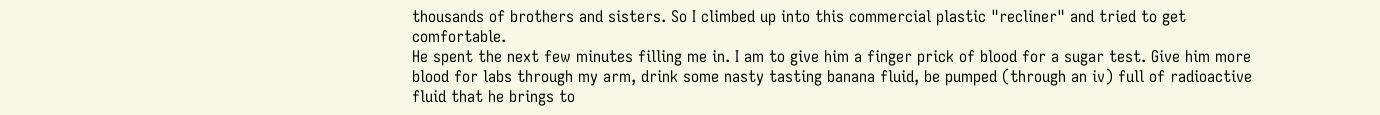thousands of brothers and sisters. So I climbed up into this commercial plastic "recliner" and tried to get comfortable.
He spent the next few minutes filling me in. I am to give him a finger prick of blood for a sugar test. Give him more blood for labs through my arm, drink some nasty tasting banana fluid, be pumped (through an iv) full of radioactive fluid that he brings to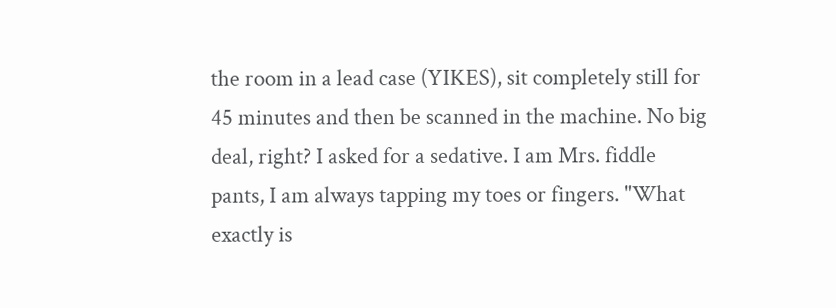the room in a lead case (YIKES), sit completely still for 45 minutes and then be scanned in the machine. No big deal, right? I asked for a sedative. I am Mrs. fiddle pants, I am always tapping my toes or fingers. "What exactly is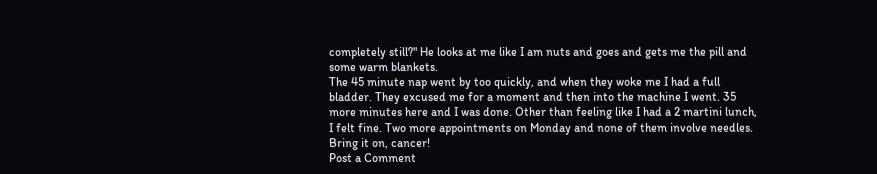completely still?" He looks at me like I am nuts and goes and gets me the pill and some warm blankets.
The 45 minute nap went by too quickly, and when they woke me I had a full bladder. They excused me for a moment and then into the machine I went. 35 more minutes here and I was done. Other than feeling like I had a 2 martini lunch, I felt fine. Two more appointments on Monday and none of them involve needles.
Bring it on, cancer!
Post a Comment